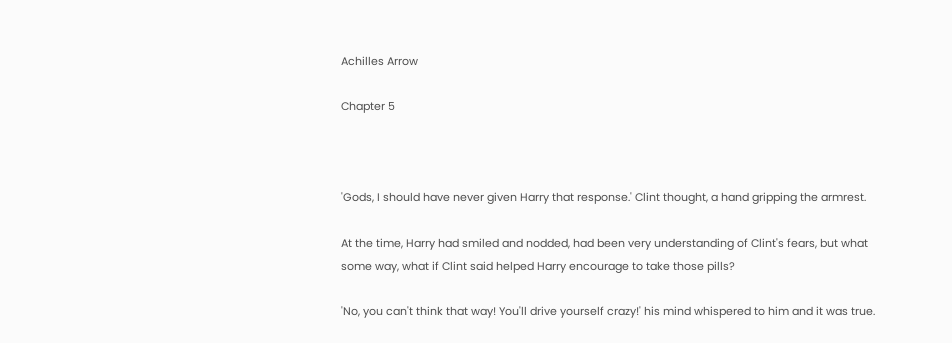Achilles Arrow

Chapter 5



'Gods, I should have never given Harry that response.' Clint thought, a hand gripping the armrest.

At the time, Harry had smiled and nodded, had been very understanding of Clint's fears, but what some way, what if Clint said helped Harry encourage to take those pills?

'No, you can't think that way! You'll drive yourself crazy!' his mind whispered to him and it was true.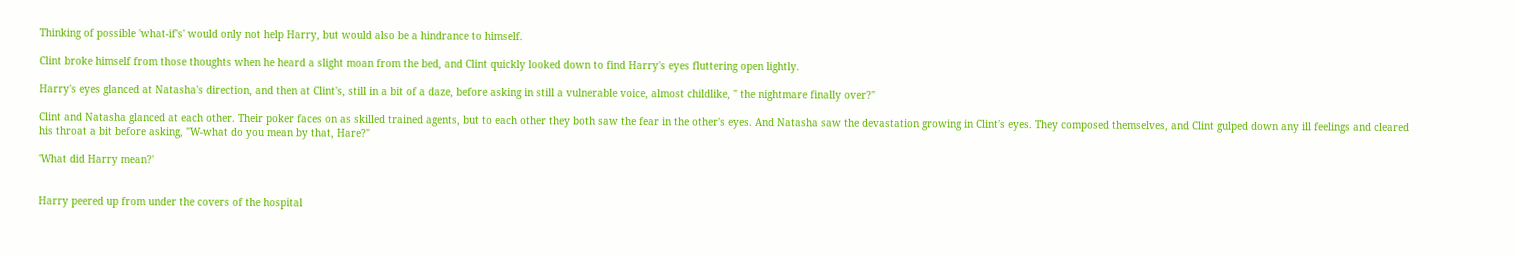Thinking of possible 'what-if's' would only not help Harry, but would also be a hindrance to himself.

Clint broke himself from those thoughts when he heard a slight moan from the bed, and Clint quickly looked down to find Harry's eyes fluttering open lightly.

Harry's eyes glanced at Natasha's direction, and then at Clint's, still in a bit of a daze, before asking in still a vulnerable voice, almost childlike, " the nightmare finally over?"

Clint and Natasha glanced at each other. Their poker faces on as skilled trained agents, but to each other they both saw the fear in the other's eyes. And Natasha saw the devastation growing in Clint's eyes. They composed themselves, and Clint gulped down any ill feelings and cleared his throat a bit before asking, "W-what do you mean by that, Hare?"

'What did Harry mean?'


Harry peered up from under the covers of the hospital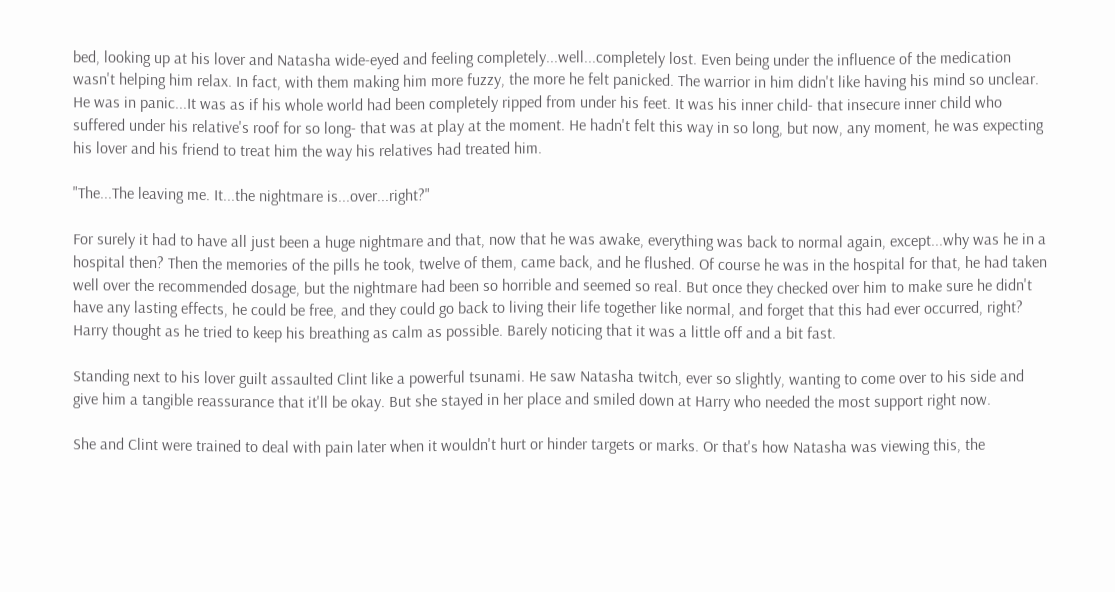bed, looking up at his lover and Natasha wide-eyed and feeling completely...well...completely lost. Even being under the influence of the medication wasn't helping him relax. In fact, with them making him more fuzzy, the more he felt panicked. The warrior in him didn't like having his mind so unclear. He was in panic...It was as if his whole world had been completely ripped from under his feet. It was his inner child- that insecure inner child who suffered under his relative's roof for so long- that was at play at the moment. He hadn't felt this way in so long, but now, any moment, he was expecting his lover and his friend to treat him the way his relatives had treated him.

"The...The leaving me. It...the nightmare is...over...right?"

For surely it had to have all just been a huge nightmare and that, now that he was awake, everything was back to normal again, except...why was he in a hospital then? Then the memories of the pills he took, twelve of them, came back, and he flushed. Of course he was in the hospital for that, he had taken well over the recommended dosage, but the nightmare had been so horrible and seemed so real. But once they checked over him to make sure he didn't have any lasting effects, he could be free, and they could go back to living their life together like normal, and forget that this had ever occurred, right? Harry thought as he tried to keep his breathing as calm as possible. Barely noticing that it was a little off and a bit fast.

Standing next to his lover guilt assaulted Clint like a powerful tsunami. He saw Natasha twitch, ever so slightly, wanting to come over to his side and give him a tangible reassurance that it'll be okay. But she stayed in her place and smiled down at Harry who needed the most support right now.

She and Clint were trained to deal with pain later when it wouldn't hurt or hinder targets or marks. Or that's how Natasha was viewing this, the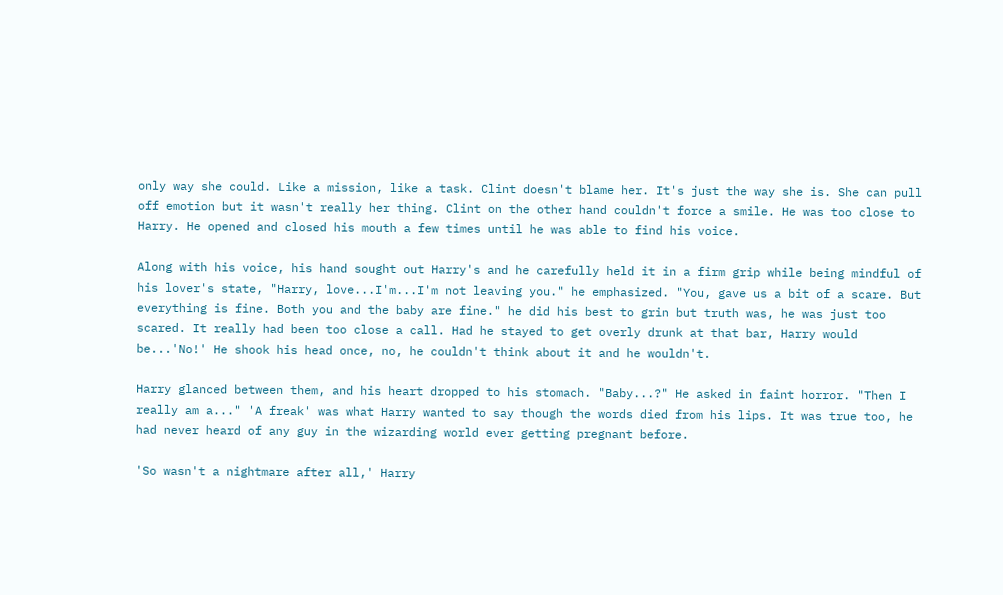only way she could. Like a mission, like a task. Clint doesn't blame her. It's just the way she is. She can pull off emotion but it wasn't really her thing. Clint on the other hand couldn't force a smile. He was too close to Harry. He opened and closed his mouth a few times until he was able to find his voice.

Along with his voice, his hand sought out Harry's and he carefully held it in a firm grip while being mindful of his lover's state, "Harry, love...I'm...I'm not leaving you." he emphasized. "You, gave us a bit of a scare. But everything is fine. Both you and the baby are fine." he did his best to grin but truth was, he was just too scared. It really had been too close a call. Had he stayed to get overly drunk at that bar, Harry would be...'No!' He shook his head once, no, he couldn't think about it and he wouldn't.

Harry glanced between them, and his heart dropped to his stomach. "Baby...?" He asked in faint horror. "Then I really am a..." 'A freak' was what Harry wanted to say though the words died from his lips. It was true too, he had never heard of any guy in the wizarding world ever getting pregnant before.

'So wasn't a nightmare after all,' Harry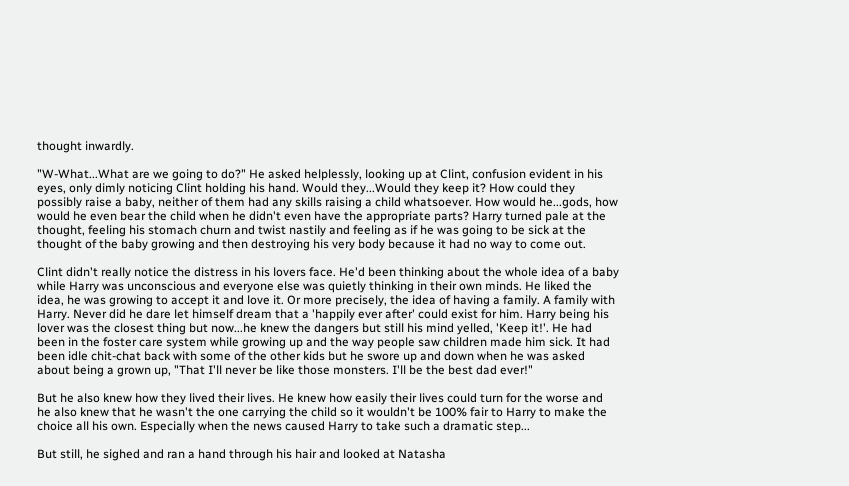thought inwardly.

"W-What...What are we going to do?" He asked helplessly, looking up at Clint, confusion evident in his eyes, only dimly noticing Clint holding his hand. Would they...Would they keep it? How could they possibly raise a baby, neither of them had any skills raising a child whatsoever. How would he...gods, how would he even bear the child when he didn't even have the appropriate parts? Harry turned pale at the thought, feeling his stomach churn and twist nastily and feeling as if he was going to be sick at the thought of the baby growing and then destroying his very body because it had no way to come out.

Clint didn't really notice the distress in his lovers face. He'd been thinking about the whole idea of a baby while Harry was unconscious and everyone else was quietly thinking in their own minds. He liked the idea, he was growing to accept it and love it. Or more precisely, the idea of having a family. A family with Harry. Never did he dare let himself dream that a 'happily ever after' could exist for him. Harry being his lover was the closest thing but now...he knew the dangers but still his mind yelled, 'Keep it!'. He had been in the foster care system while growing up and the way people saw children made him sick. It had been idle chit-chat back with some of the other kids but he swore up and down when he was asked about being a grown up, "That I'll never be like those monsters. I'll be the best dad ever!"

But he also knew how they lived their lives. He knew how easily their lives could turn for the worse and he also knew that he wasn't the one carrying the child so it wouldn't be 100% fair to Harry to make the choice all his own. Especially when the news caused Harry to take such a dramatic step...

But still, he sighed and ran a hand through his hair and looked at Natasha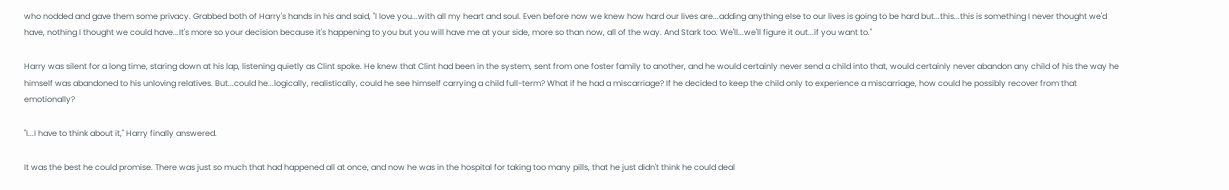who nodded and gave them some privacy. Grabbed both of Harry's hands in his and said, "I love you...with all my heart and soul. Even before now we knew how hard our lives are...adding anything else to our lives is going to be hard but...this...this is something I never thought we'd have, nothing I thought we could have...It's more so your decision because it's happening to you but you will have me at your side, more so than now, all of the way. And Stark too. We'll...we'll figure it out...if you want to."

Harry was silent for a long time, staring down at his lap, listening quietly as Clint spoke. He knew that Clint had been in the system, sent from one foster family to another, and he would certainly never send a child into that, would certainly never abandon any child of his the way he himself was abandoned to his unloving relatives. But...could he...logically, realistically, could he see himself carrying a child full-term? What if he had a miscarriage? If he decided to keep the child only to experience a miscarriage, how could he possibly recover from that emotionally?

"I...I have to think about it," Harry finally answered.

It was the best he could promise. There was just so much that had happened all at once, and now he was in the hospital for taking too many pills, that he just didn't think he could deal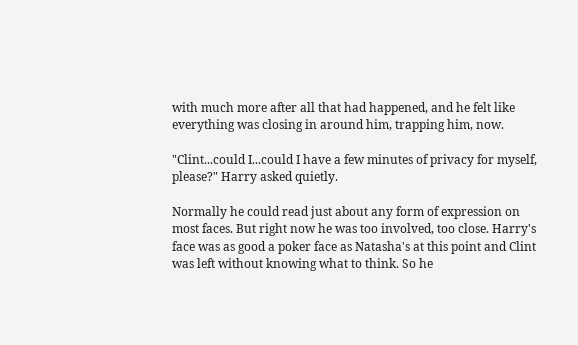with much more after all that had happened, and he felt like everything was closing in around him, trapping him, now.

"Clint...could I...could I have a few minutes of privacy for myself, please?" Harry asked quietly.

Normally he could read just about any form of expression on most faces. But right now he was too involved, too close. Harry's face was as good a poker face as Natasha's at this point and Clint was left without knowing what to think. So he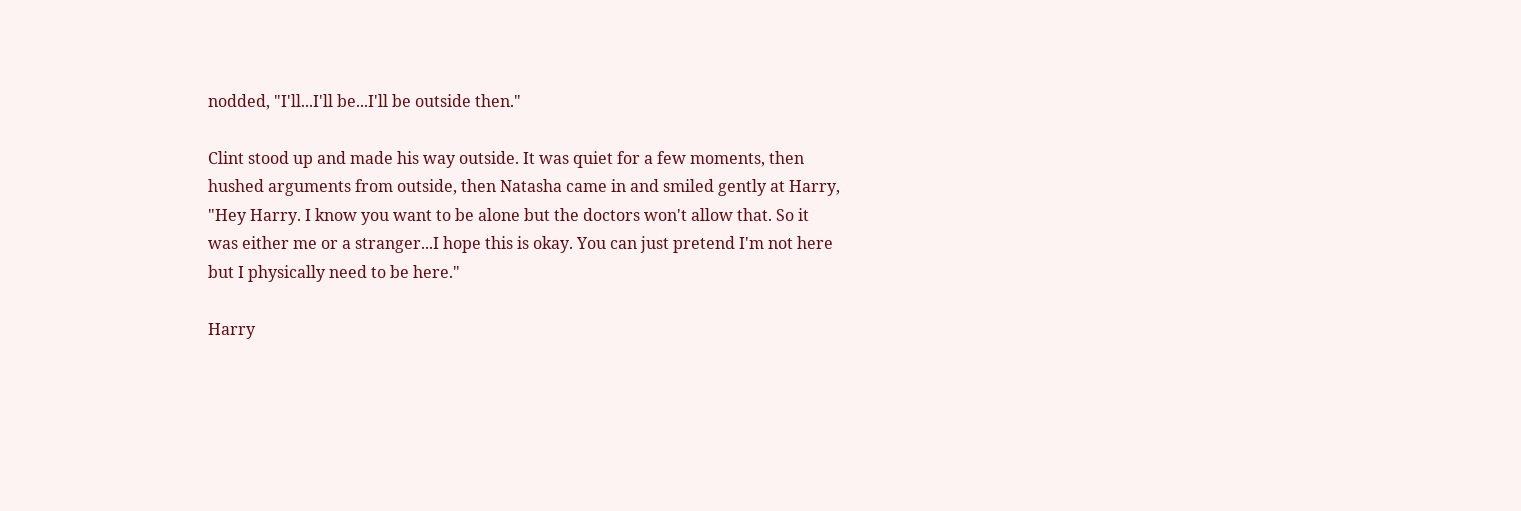nodded, "I'll...I'll be...I'll be outside then."

Clint stood up and made his way outside. It was quiet for a few moments, then hushed arguments from outside, then Natasha came in and smiled gently at Harry, "Hey Harry. I know you want to be alone but the doctors won't allow that. So it was either me or a stranger...I hope this is okay. You can just pretend I'm not here but I physically need to be here."

Harry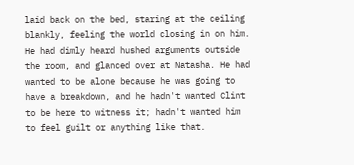laid back on the bed, staring at the ceiling blankly, feeling the world closing in on him. He had dimly heard hushed arguments outside the room, and glanced over at Natasha. He had wanted to be alone because he was going to have a breakdown, and he hadn't wanted Clint to be here to witness it; hadn't wanted him to feel guilt or anything like that.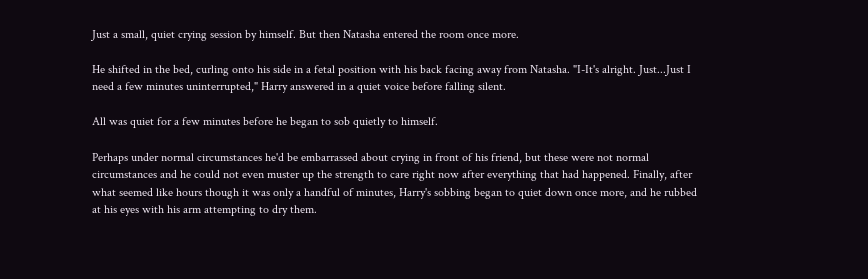Just a small, quiet crying session by himself. But then Natasha entered the room once more.

He shifted in the bed, curling onto his side in a fetal position with his back facing away from Natasha. "I-It's alright. Just...Just I need a few minutes uninterrupted," Harry answered in a quiet voice before falling silent.

All was quiet for a few minutes before he began to sob quietly to himself.

Perhaps under normal circumstances he'd be embarrassed about crying in front of his friend, but these were not normal circumstances and he could not even muster up the strength to care right now after everything that had happened. Finally, after what seemed like hours though it was only a handful of minutes, Harry's sobbing began to quiet down once more, and he rubbed at his eyes with his arm attempting to dry them.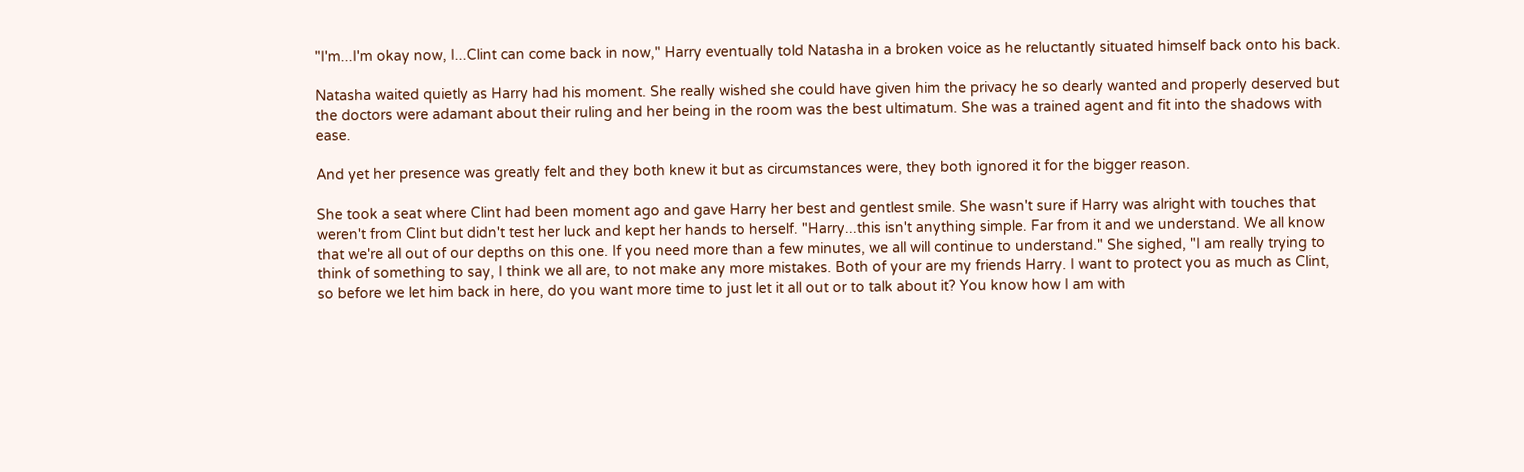"I'm...I'm okay now, I...Clint can come back in now," Harry eventually told Natasha in a broken voice as he reluctantly situated himself back onto his back.

Natasha waited quietly as Harry had his moment. She really wished she could have given him the privacy he so dearly wanted and properly deserved but the doctors were adamant about their ruling and her being in the room was the best ultimatum. She was a trained agent and fit into the shadows with ease.

And yet her presence was greatly felt and they both knew it but as circumstances were, they both ignored it for the bigger reason.

She took a seat where Clint had been moment ago and gave Harry her best and gentlest smile. She wasn't sure if Harry was alright with touches that weren't from Clint but didn't test her luck and kept her hands to herself. "Harry...this isn't anything simple. Far from it and we understand. We all know that we're all out of our depths on this one. If you need more than a few minutes, we all will continue to understand." She sighed, "I am really trying to think of something to say, I think we all are, to not make any more mistakes. Both of your are my friends Harry. I want to protect you as much as Clint, so before we let him back in here, do you want more time to just let it all out or to talk about it? You know how I am with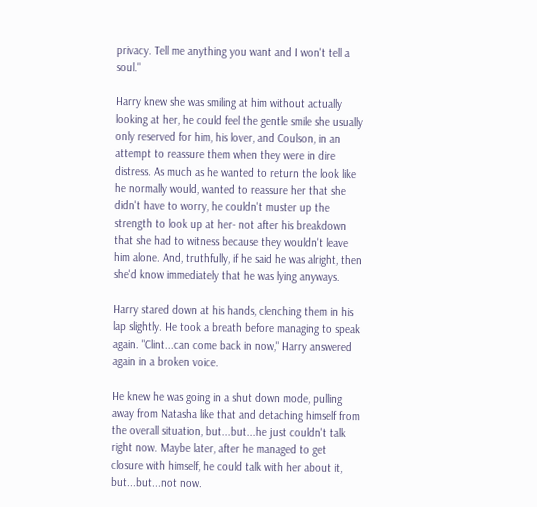privacy. Tell me anything you want and I won't tell a soul."

Harry knew she was smiling at him without actually looking at her, he could feel the gentle smile she usually only reserved for him, his lover, and Coulson, in an attempt to reassure them when they were in dire distress. As much as he wanted to return the look like he normally would, wanted to reassure her that she didn't have to worry, he couldn't muster up the strength to look up at her- not after his breakdown that she had to witness because they wouldn't leave him alone. And, truthfully, if he said he was alright, then she'd know immediately that he was lying anyways.

Harry stared down at his hands, clenching them in his lap slightly. He took a breath before managing to speak again. "Clint...can come back in now," Harry answered again in a broken voice.

He knew he was going in a shut down mode, pulling away from Natasha like that and detaching himself from the overall situation, but...but...he just couldn't talk right now. Maybe later, after he managed to get closure with himself, he could talk with her about it, but...but...not now.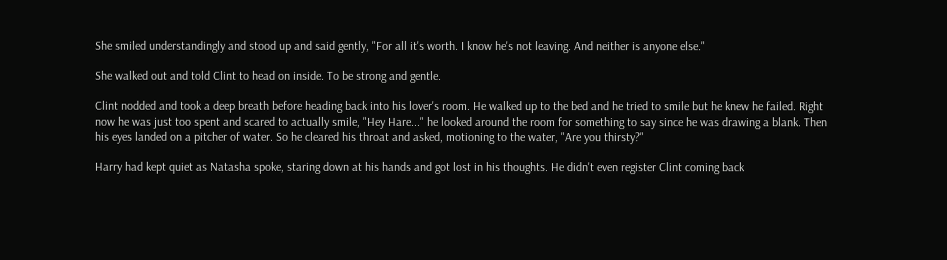She smiled understandingly and stood up and said gently, "For all it's worth. I know he's not leaving. And neither is anyone else."

She walked out and told Clint to head on inside. To be strong and gentle.

Clint nodded and took a deep breath before heading back into his lover's room. He walked up to the bed and he tried to smile but he knew he failed. Right now he was just too spent and scared to actually smile, "Hey Hare..." he looked around the room for something to say since he was drawing a blank. Then his eyes landed on a pitcher of water. So he cleared his throat and asked, motioning to the water, "Are you thirsty?"

Harry had kept quiet as Natasha spoke, staring down at his hands and got lost in his thoughts. He didn't even register Clint coming back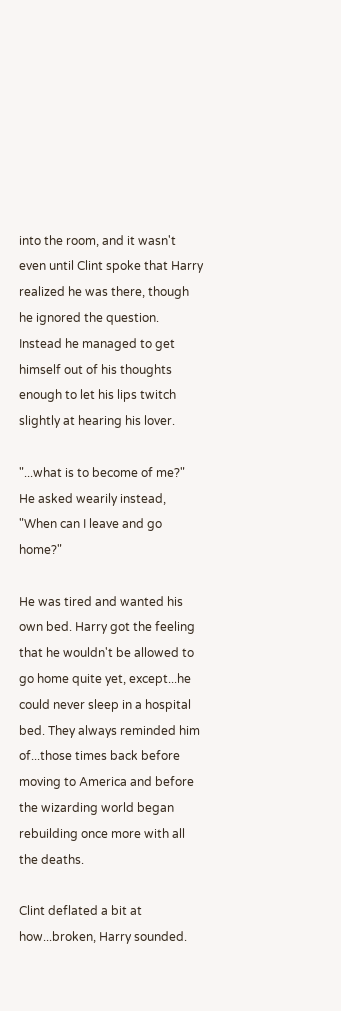into the room, and it wasn't even until Clint spoke that Harry realized he was there, though he ignored the question. Instead he managed to get himself out of his thoughts enough to let his lips twitch slightly at hearing his lover.

"...what is to become of me?" He asked wearily instead, "When can I leave and go home?"

He was tired and wanted his own bed. Harry got the feeling that he wouldn't be allowed to go home quite yet, except...he could never sleep in a hospital bed. They always reminded him of...those times back before moving to America and before the wizarding world began rebuilding once more with all the deaths.

Clint deflated a bit at how...broken, Harry sounded.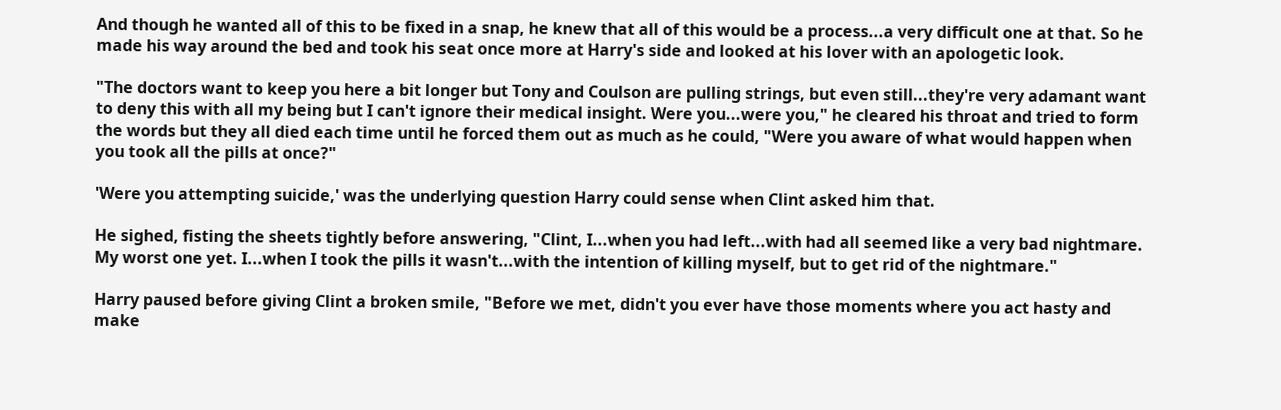And though he wanted all of this to be fixed in a snap, he knew that all of this would be a process...a very difficult one at that. So he made his way around the bed and took his seat once more at Harry's side and looked at his lover with an apologetic look.

"The doctors want to keep you here a bit longer but Tony and Coulson are pulling strings, but even still...they're very adamant want to deny this with all my being but I can't ignore their medical insight. Were you...were you," he cleared his throat and tried to form the words but they all died each time until he forced them out as much as he could, "Were you aware of what would happen when you took all the pills at once?"

'Were you attempting suicide,' was the underlying question Harry could sense when Clint asked him that.

He sighed, fisting the sheets tightly before answering, "Clint, I...when you had left...with had all seemed like a very bad nightmare. My worst one yet. I...when I took the pills it wasn't...with the intention of killing myself, but to get rid of the nightmare."

Harry paused before giving Clint a broken smile, "Before we met, didn't you ever have those moments where you act hasty and make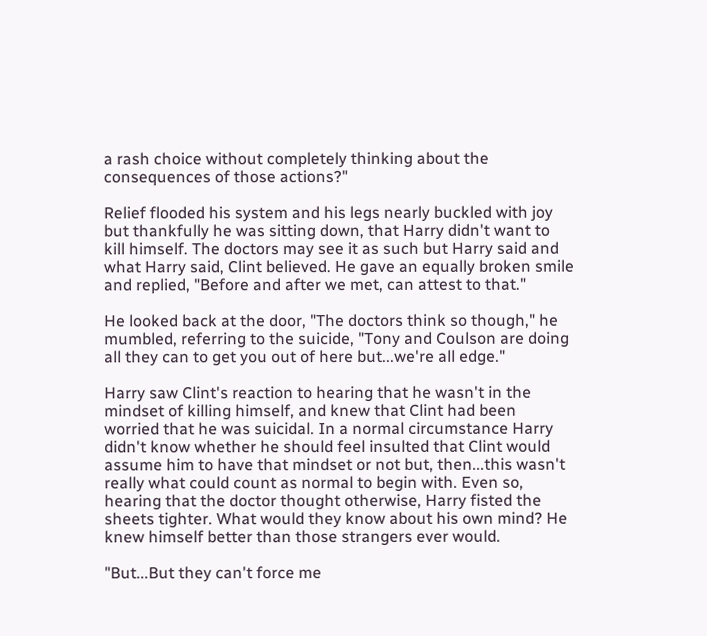a rash choice without completely thinking about the consequences of those actions?"

Relief flooded his system and his legs nearly buckled with joy but thankfully he was sitting down, that Harry didn't want to kill himself. The doctors may see it as such but Harry said and what Harry said, Clint believed. He gave an equally broken smile and replied, "Before and after we met, can attest to that."

He looked back at the door, "The doctors think so though," he mumbled, referring to the suicide, "Tony and Coulson are doing all they can to get you out of here but...we're all edge."

Harry saw Clint's reaction to hearing that he wasn't in the mindset of killing himself, and knew that Clint had been worried that he was suicidal. In a normal circumstance Harry didn't know whether he should feel insulted that Clint would assume him to have that mindset or not but, then...this wasn't really what could count as normal to begin with. Even so, hearing that the doctor thought otherwise, Harry fisted the sheets tighter. What would they know about his own mind? He knew himself better than those strangers ever would.

"But...But they can't force me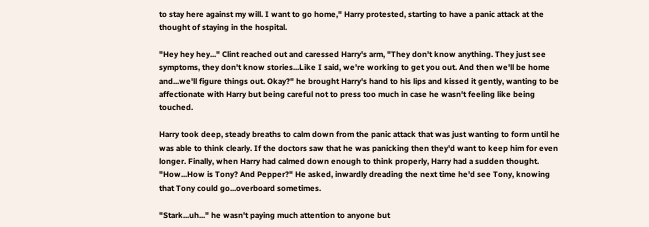to stay here against my will. I want to go home," Harry protested, starting to have a panic attack at the thought of staying in the hospital.

"Hey hey hey..." Clint reached out and caressed Harry's arm, "They don't know anything. They just see symptoms, they don't know stories...Like I said, we're working to get you out. And then we'll be home and...we'll figure things out. Okay?" he brought Harry's hand to his lips and kissed it gently, wanting to be affectionate with Harry but being careful not to press too much in case he wasn't feeling like being touched.

Harry took deep, steady breaths to calm down from the panic attack that was just wanting to form until he was able to think clearly. If the doctors saw that he was panicking then they'd want to keep him for even longer. Finally, when Harry had calmed down enough to think properly, Harry had a sudden thought. "How...How is Tony? And Pepper?" He asked, inwardly dreading the next time he'd see Tony, knowing that Tony could go...overboard sometimes.

"Stark...uh..." he wasn't paying much attention to anyone but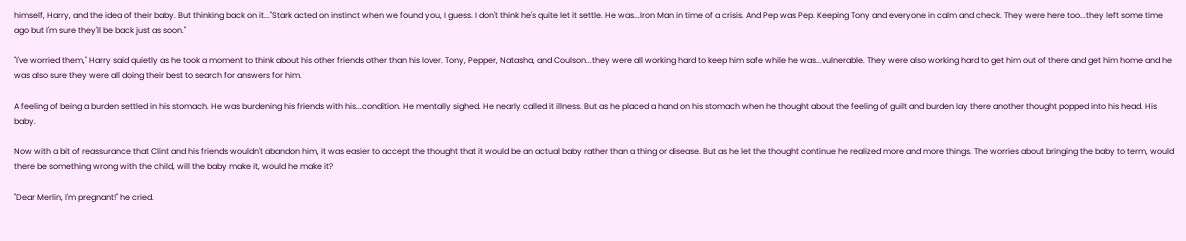himself, Harry, and the idea of their baby. But thinking back on it..."Stark acted on instinct when we found you, I guess. I don't think he's quite let it settle. He was...Iron Man in time of a crisis. And Pep was Pep. Keeping Tony and everyone in calm and check. They were here too...they left some time ago but I'm sure they'll be back just as soon."

"I've worried them," Harry said quietly as he took a moment to think about his other friends other than his lover. Tony, Pepper, Natasha, and Coulson...they were all working hard to keep him safe while he was...vulnerable. They were also working hard to get him out of there and get him home and he was also sure they were all doing their best to search for answers for him.

A feeling of being a burden settled in his stomach. He was burdening his friends with his...condition. He mentally sighed. He nearly called it illness. But as he placed a hand on his stomach when he thought about the feeling of guilt and burden lay there another thought popped into his head. His baby.

Now with a bit of reassurance that Clint and his friends wouldn't abandon him, it was easier to accept the thought that it would be an actual baby rather than a thing or disease. But as he let the thought continue he realized more and more things. The worries about bringing the baby to term, would there be something wrong with the child, will the baby make it, would he make it?

"Dear Merlin, I'm pregnant!" he cried.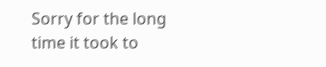Sorry for the long time it took to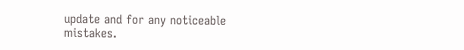update and for any noticeable mistakes.